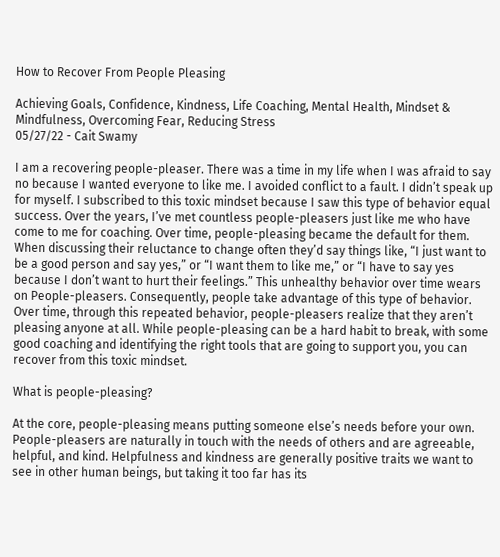How to Recover From People Pleasing

Achieving Goals, Confidence, Kindness, Life Coaching, Mental Health, Mindset & Mindfulness, Overcoming Fear, Reducing Stress
05/27/22 - Cait Swamy

I am a recovering people-pleaser. There was a time in my life when I was afraid to say no because I wanted everyone to like me. I avoided conflict to a fault. I didn’t speak up for myself. I subscribed to this toxic mindset because I saw this type of behavior equal success. Over the years, I’ve met countless people-pleasers just like me who have come to me for coaching. Over time, people-pleasing became the default for them. When discussing their reluctance to change often they’d say things like, “I just want to be a good person and say yes,” or “I want them to like me,” or “I have to say yes because I don’t want to hurt their feelings.” This unhealthy behavior over time wears on People-pleasers. Consequently, people take advantage of this type of behavior. Over time, through this repeated behavior, people-pleasers realize that they aren’t pleasing anyone at all. While people-pleasing can be a hard habit to break, with some good coaching and identifying the right tools that are going to support you, you can recover from this toxic mindset.

What is people-pleasing?

At the core, people-pleasing means putting someone else’s needs before your own. People-pleasers are naturally in touch with the needs of others and are agreeable, helpful, and kind. Helpfulness and kindness are generally positive traits we want to see in other human beings, but taking it too far has its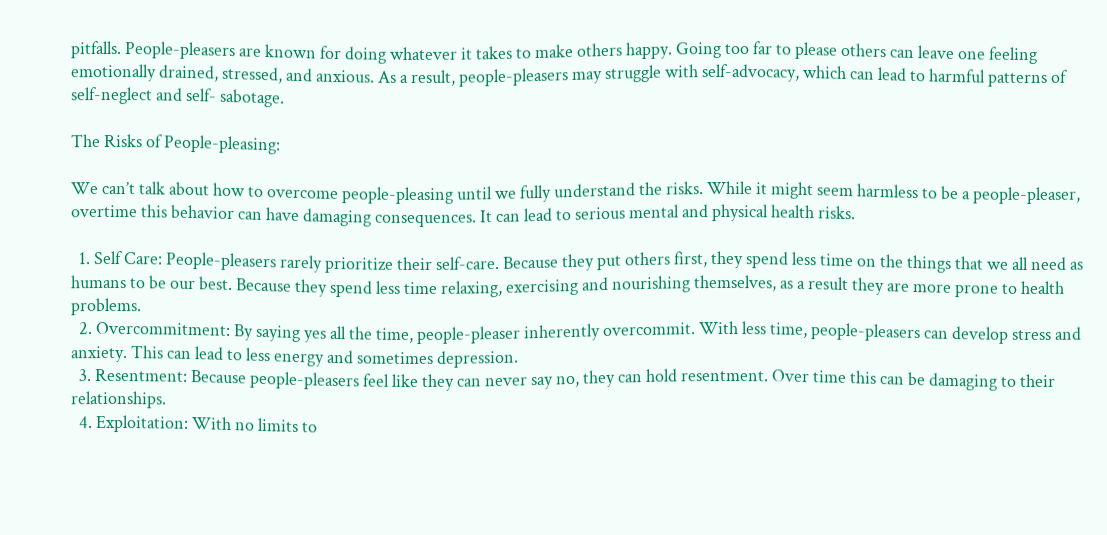pitfalls. People-pleasers are known for doing whatever it takes to make others happy. Going too far to please others can leave one feeling emotionally drained, stressed, and anxious. As a result, people-pleasers may struggle with self-advocacy, which can lead to harmful patterns of self-neglect and self- sabotage.

The Risks of People-pleasing:

We can’t talk about how to overcome people-pleasing until we fully understand the risks. While it might seem harmless to be a people-pleaser, overtime this behavior can have damaging consequences. It can lead to serious mental and physical health risks.

  1. Self Care: People-pleasers rarely prioritize their self-care. Because they put others first, they spend less time on the things that we all need as humans to be our best. Because they spend less time relaxing, exercising and nourishing themselves, as a result they are more prone to health problems.
  2. Overcommitment: By saying yes all the time, people-pleaser inherently overcommit. With less time, people-pleasers can develop stress and anxiety. This can lead to less energy and sometimes depression.
  3. Resentment: Because people-pleasers feel like they can never say no, they can hold resentment. Over time this can be damaging to their relationships.
  4. Exploitation: With no limits to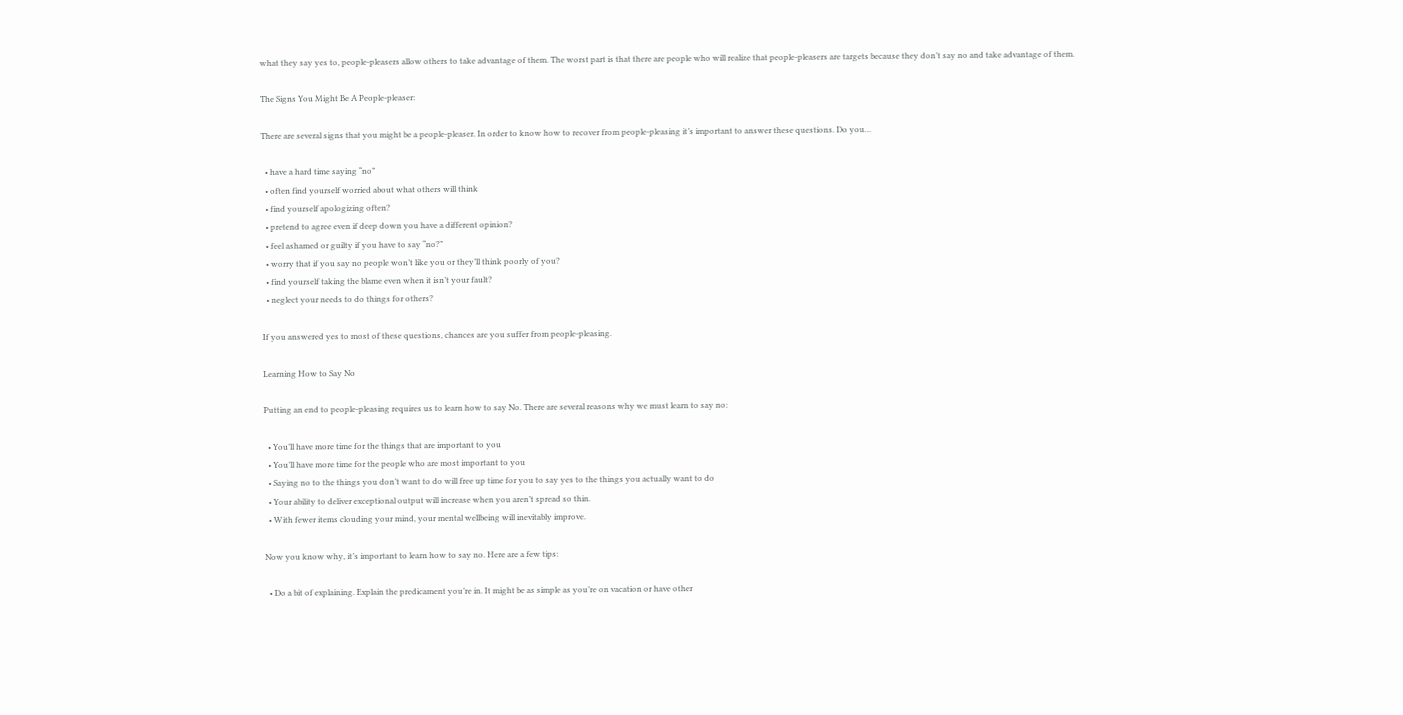what they say yes to, people-pleasers allow others to take advantage of them. The worst part is that there are people who will realize that people-pleasers are targets because they don’t say no and take advantage of them.

The Signs You Might Be A People-pleaser:

There are several signs that you might be a people-pleaser. In order to know how to recover from people-pleasing it’s important to answer these questions. Do you…

  • have a hard time saying “no”
  • often find yourself worried about what others will think
  • find yourself apologizing often?
  • pretend to agree even if deep down you have a different opinion?
  • feel ashamed or guilty if you have to say “no?”
  • worry that if you say no people won’t like you or they’ll think poorly of you?
  • find yourself taking the blame even when it isn’t your fault?
  • neglect your needs to do things for others?

If you answered yes to most of these questions, chances are you suffer from people-pleasing.

Learning How to Say No

Putting an end to people-pleasing requires us to learn how to say No. There are several reasons why we must learn to say no:

  • You’ll have more time for the things that are important to you
  • You’ll have more time for the people who are most important to you
  • Saying no to the things you don’t want to do will free up time for you to say yes to the things you actually want to do
  • Your ability to deliver exceptional output will increase when you aren’t spread so thin.
  • With fewer items clouding your mind, your mental wellbeing will inevitably improve.

Now you know why, it’s important to learn how to say no. Here are a few tips:

  • Do a bit of explaining. Explain the predicament you’re in. It might be as simple as you’re on vacation or have other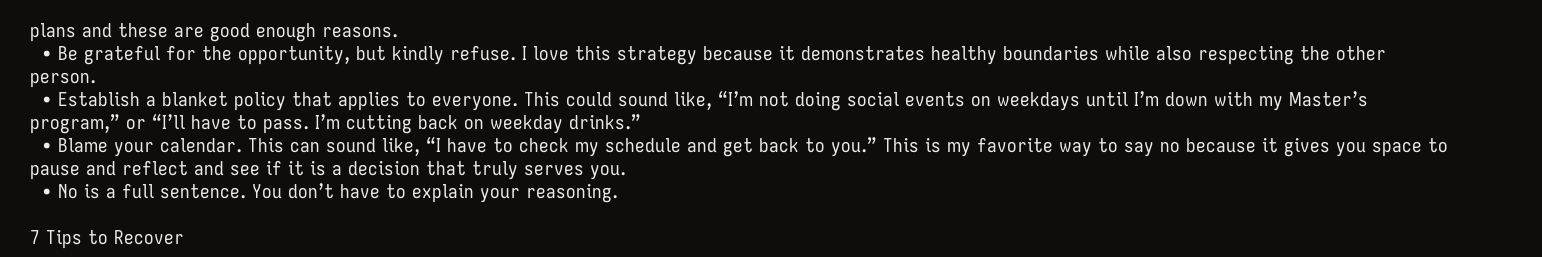plans and these are good enough reasons.
  • Be grateful for the opportunity, but kindly refuse. I love this strategy because it demonstrates healthy boundaries while also respecting the other person.
  • Establish a blanket policy that applies to everyone. This could sound like, “I’m not doing social events on weekdays until I’m down with my Master’s program,” or “I’ll have to pass. I’m cutting back on weekday drinks.”
  • Blame your calendar. This can sound like, “I have to check my schedule and get back to you.” This is my favorite way to say no because it gives you space to pause and reflect and see if it is a decision that truly serves you.
  • No is a full sentence. You don’t have to explain your reasoning.

7 Tips to Recover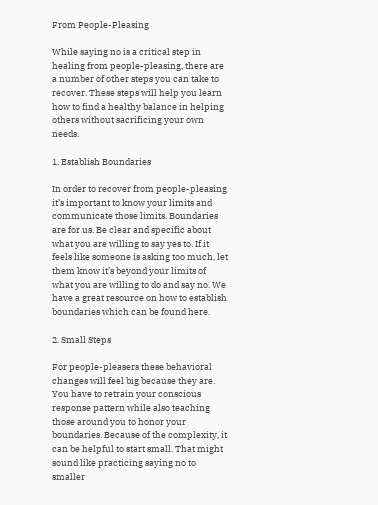From People-Pleasing

While saying no is a critical step in healing from people-pleasing, there are a number of other steps you can take to recover. These steps will help you learn how to find a healthy balance in helping others without sacrificing your own needs.

1. Establish Boundaries

In order to recover from people-pleasing it’s important to know your limits and communicate those limits. Boundaries are for us. Be clear and specific about what you are willing to say yes to. If it feels like someone is asking too much, let them know it’s beyond your limits of what you are willing to do and say no. We have a great resource on how to establish boundaries which can be found here.

2. Small Steps

For people-pleasers these behavioral changes will feel big because they are. You have to retrain your conscious response pattern while also teaching those around you to honor your boundaries. Because of the complexity, it can be helpful to start small. That might sound like practicing saying no to smaller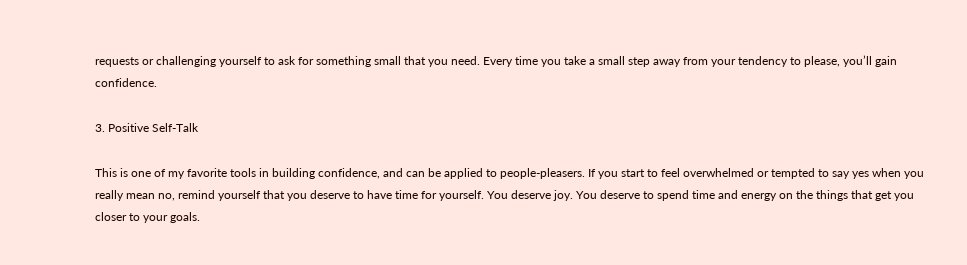requests or challenging yourself to ask for something small that you need. Every time you take a small step away from your tendency to please, you’ll gain confidence.

3. Positive Self-Talk

This is one of my favorite tools in building confidence, and can be applied to people-pleasers. If you start to feel overwhelmed or tempted to say yes when you really mean no, remind yourself that you deserve to have time for yourself. You deserve joy. You deserve to spend time and energy on the things that get you closer to your goals.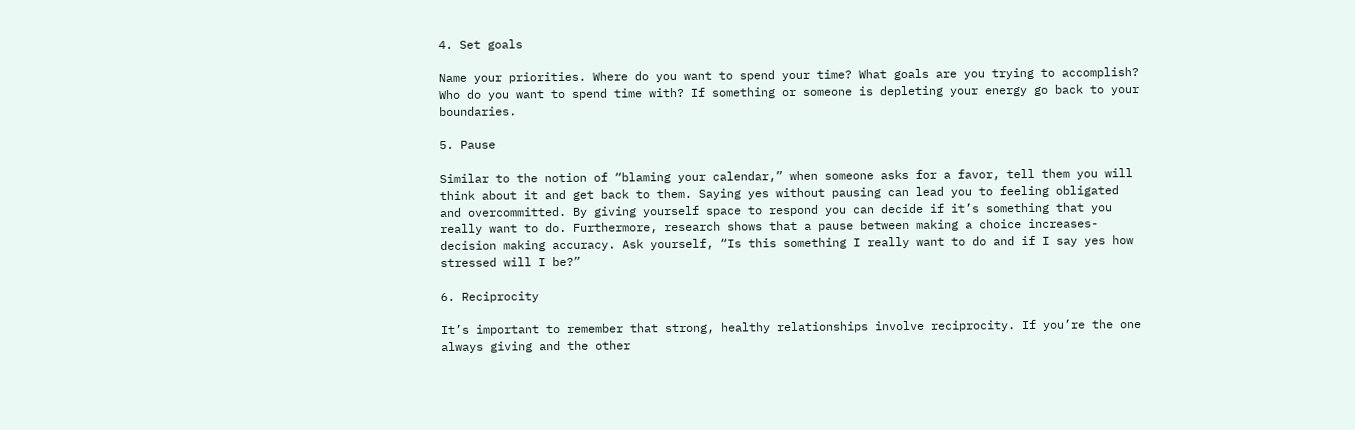4. Set goals

Name your priorities. Where do you want to spend your time? What goals are you trying to accomplish? Who do you want to spend time with? If something or someone is depleting your energy go back to your boundaries.

5. Pause

Similar to the notion of “blaming your calendar,” when someone asks for a favor, tell them you will think about it and get back to them. Saying yes without pausing can lead you to feeling obligated and overcommitted. By giving yourself space to respond you can decide if it’s something that you really want to do. Furthermore, research shows that a pause between making a choice increases-decision making accuracy. Ask yourself, “Is this something I really want to do and if I say yes how stressed will I be?”

6. Reciprocity

It’s important to remember that strong, healthy relationships involve reciprocity. If you’re the one always giving and the other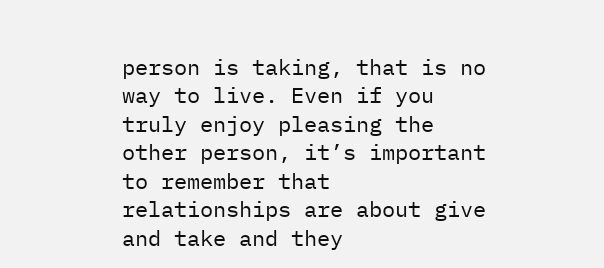person is taking, that is no way to live. Even if you truly enjoy pleasing the other person, it’s important to remember that relationships are about give and take and they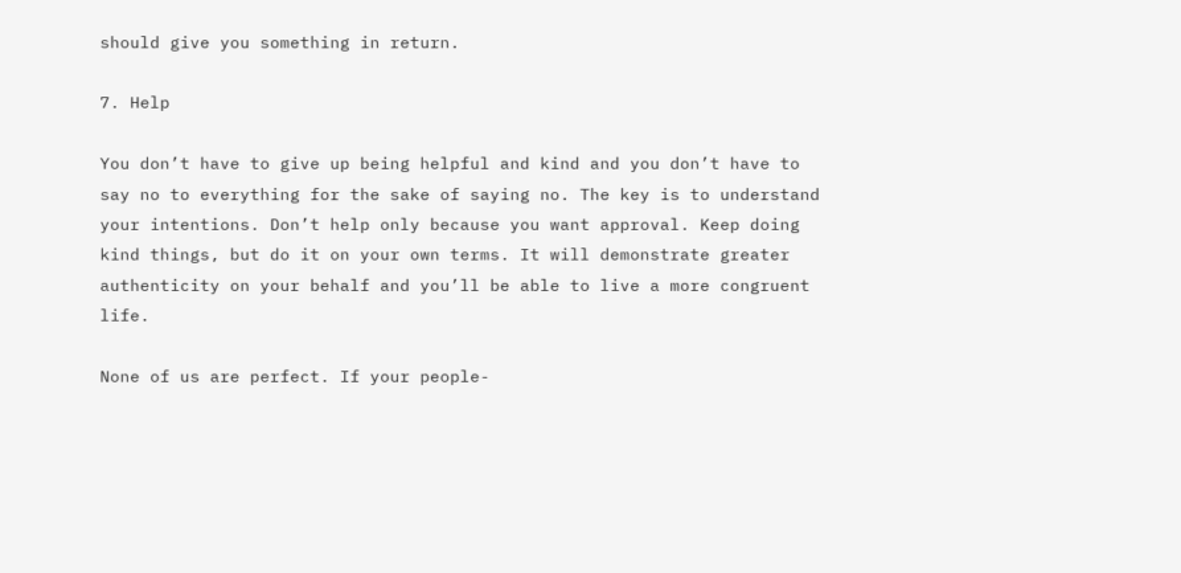should give you something in return.

7. Help

You don’t have to give up being helpful and kind and you don’t have to say no to everything for the sake of saying no. The key is to understand your intentions. Don’t help only because you want approval. Keep doing kind things, but do it on your own terms. It will demonstrate greater authenticity on your behalf and you’ll be able to live a more congruent life.

None of us are perfect. If your people-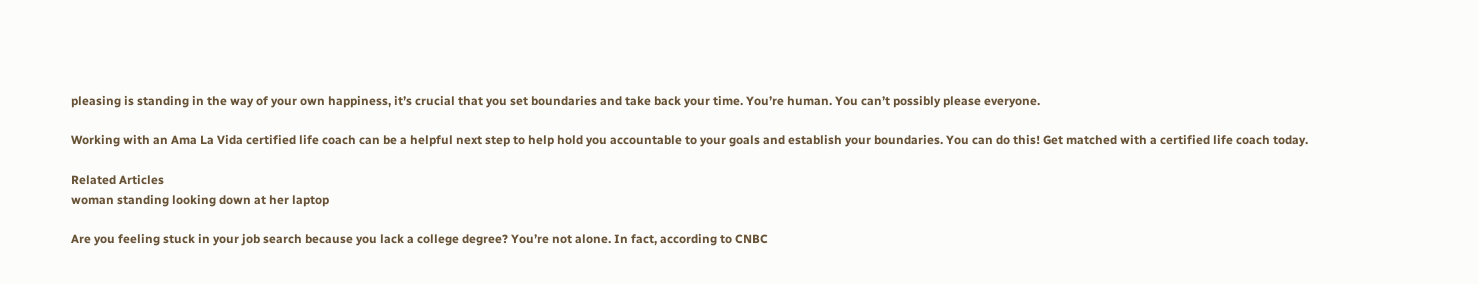pleasing is standing in the way of your own happiness, it’s crucial that you set boundaries and take back your time. You’re human. You can’t possibly please everyone.

Working with an Ama La Vida certified life coach can be a helpful next step to help hold you accountable to your goals and establish your boundaries. You can do this! Get matched with a certified life coach today.

Related Articles
woman standing looking down at her laptop

Are you feeling stuck in your job search because you lack a college degree? You’re not alone. In fact, according to CNBC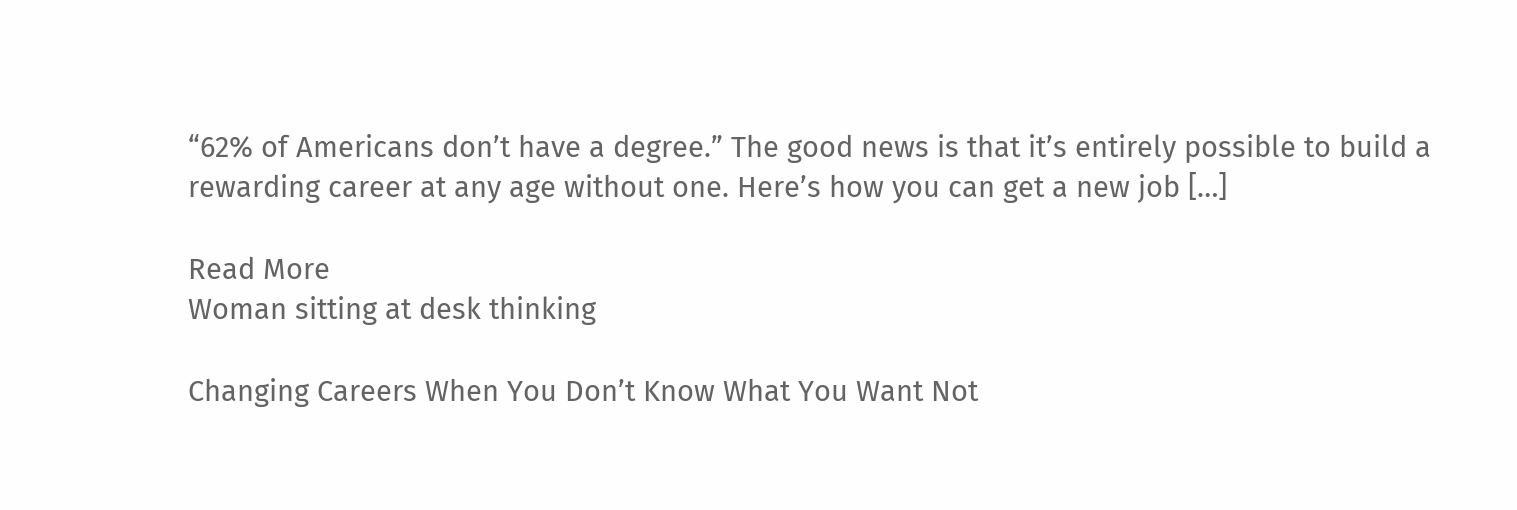“62% of Americans don’t have a degree.” The good news is that it’s entirely possible to build a rewarding career at any age without one. Here’s how you can get a new job […]

Read More
Woman sitting at desk thinking

Changing Careers When You Don’t Know What You Want Not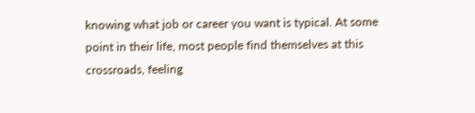knowing what job or career you want is typical. At some point in their life, most people find themselves at this crossroads, feeling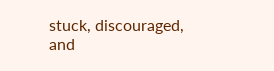stuck, discouraged, and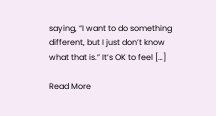saying, “I want to do something different, but I just don’t know what that is.” It’s OK to feel […]

Read More